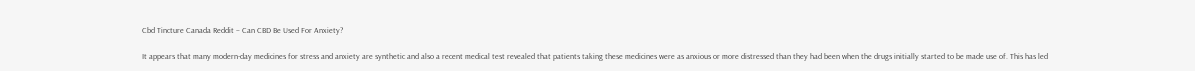Cbd Tincture Canada Reddit – Can CBD Be Used For Anxiety?

It appears that many modern-day medicines for stress and anxiety are synthetic and also a recent medical test revealed that patients taking these medicines were as anxious or more distressed than they had been when the drugs initially started to be made use of. This has led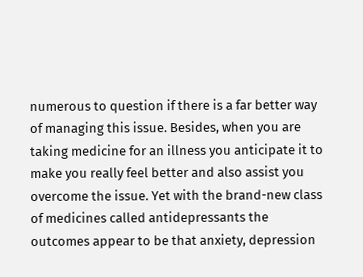numerous to question if there is a far better way of managing this issue. Besides, when you are taking medicine for an illness you anticipate it to make you really feel better and also assist you overcome the issue. Yet with the brand-new class of medicines called antidepressants the outcomes appear to be that anxiety, depression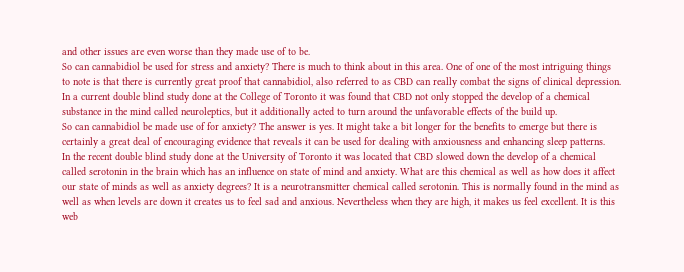and other issues are even worse than they made use of to be.
So can cannabidiol be used for stress and anxiety? There is much to think about in this area. One of one of the most intriguing things to note is that there is currently great proof that cannabidiol, also referred to as CBD can really combat the signs of clinical depression. In a current double blind study done at the College of Toronto it was found that CBD not only stopped the develop of a chemical substance in the mind called neuroleptics, but it additionally acted to turn around the unfavorable effects of the build up.
So can cannabidiol be made use of for anxiety? The answer is yes. It might take a bit longer for the benefits to emerge but there is certainly a great deal of encouraging evidence that reveals it can be used for dealing with anxiousness and enhancing sleep patterns.
In the recent double blind study done at the University of Toronto it was located that CBD slowed down the develop of a chemical called serotonin in the brain which has an influence on state of mind and anxiety. What are this chemical as well as how does it affect our state of minds as well as anxiety degrees? It is a neurotransmitter chemical called serotonin. This is normally found in the mind as well as when levels are down it creates us to feel sad and anxious. Nevertheless when they are high, it makes us feel excellent. It is this web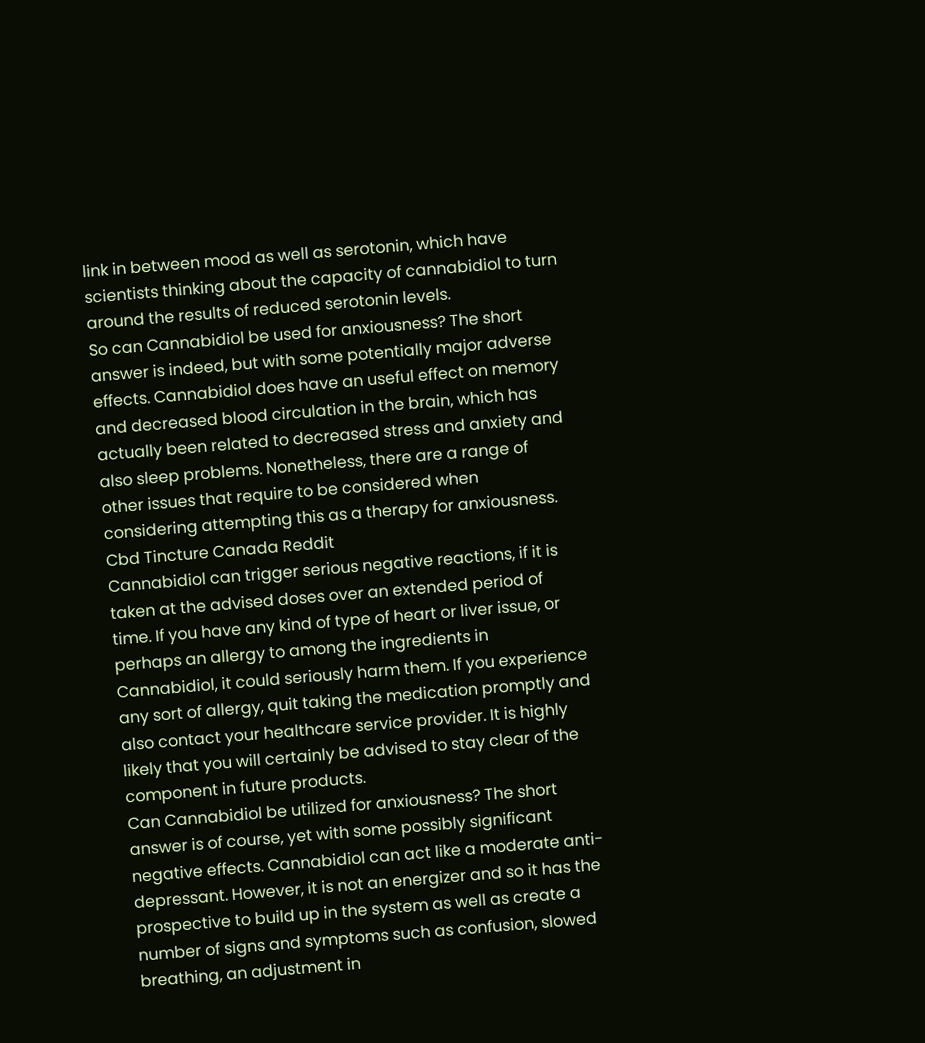link in between mood as well as serotonin, which have scientists thinking about the capacity of cannabidiol to turn around the results of reduced serotonin levels.
So can Cannabidiol be used for anxiousness? The short answer is indeed, but with some potentially major adverse effects. Cannabidiol does have an useful effect on memory and decreased blood circulation in the brain, which has actually been related to decreased stress and anxiety and also sleep problems. Nonetheless, there are a range of other issues that require to be considered when considering attempting this as a therapy for anxiousness. Cbd Tincture Canada Reddit
Cannabidiol can trigger serious negative reactions, if it is taken at the advised doses over an extended period of time. If you have any kind of type of heart or liver issue, or perhaps an allergy to among the ingredients in Cannabidiol, it could seriously harm them. If you experience any sort of allergy, quit taking the medication promptly and also contact your healthcare service provider. It is highly likely that you will certainly be advised to stay clear of the component in future products.
Can Cannabidiol be utilized for anxiousness? The short answer is of course, yet with some possibly significant negative effects. Cannabidiol can act like a moderate anti-depressant. However, it is not an energizer and so it has the prospective to build up in the system as well as create a number of signs and symptoms such as confusion, slowed breathing, an adjustment in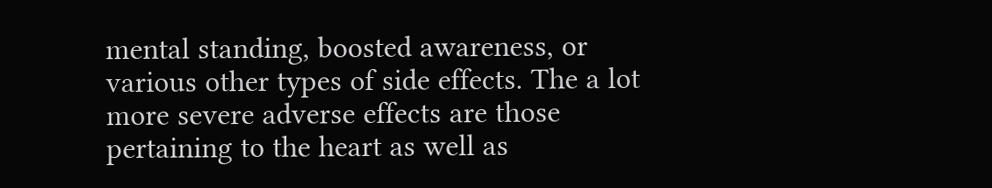mental standing, boosted awareness, or various other types of side effects. The a lot more severe adverse effects are those pertaining to the heart as well as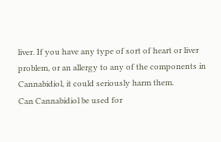liver. If you have any type of sort of heart or liver problem, or an allergy to any of the components in Cannabidiol, it could seriously harm them.
Can Cannabidiol be used for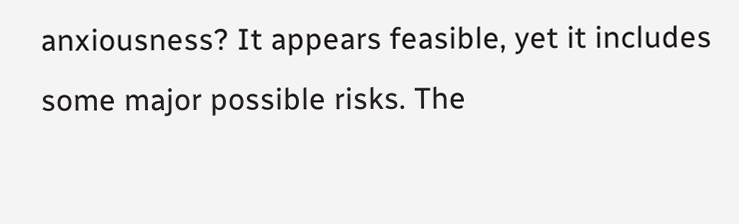anxiousness? It appears feasible, yet it includes some major possible risks. The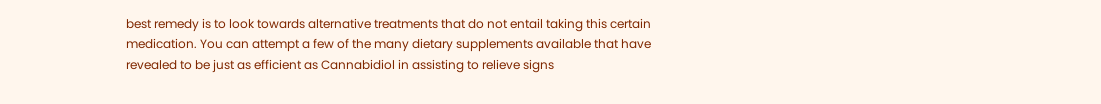best remedy is to look towards alternative treatments that do not entail taking this certain medication. You can attempt a few of the many dietary supplements available that have revealed to be just as efficient as Cannabidiol in assisting to relieve signs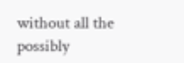without all the possibly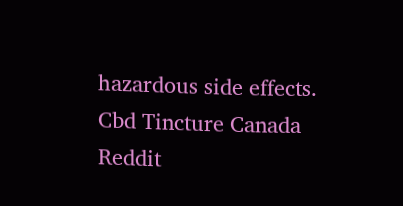hazardous side effects. Cbd Tincture Canada Reddit